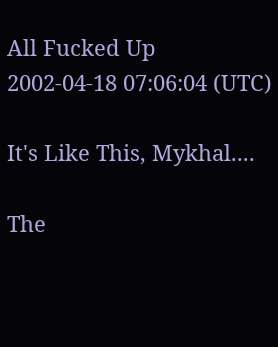All Fucked Up
2002-04-18 07:06:04 (UTC)

It's Like This, Mykhal....

The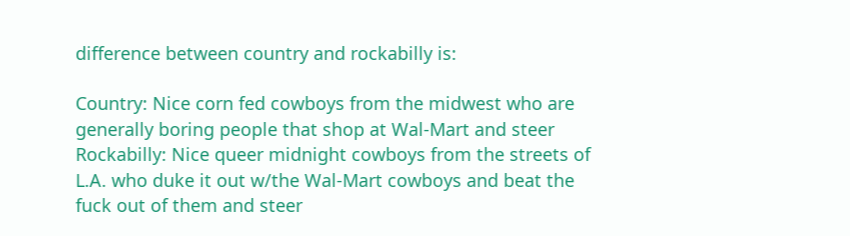difference between country and rockabilly is:

Country: Nice corn fed cowboys from the midwest who are
generally boring people that shop at Wal-Mart and steer
Rockabilly: Nice queer midnight cowboys from the streets of
L.A. who duke it out w/the Wal-Mart cowboys and beat the
fuck out of them and steer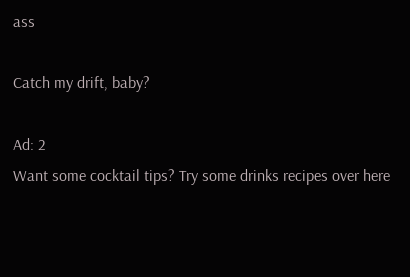ass

Catch my drift, baby?

Ad: 2
Want some cocktail tips? Try some drinks recipes over here